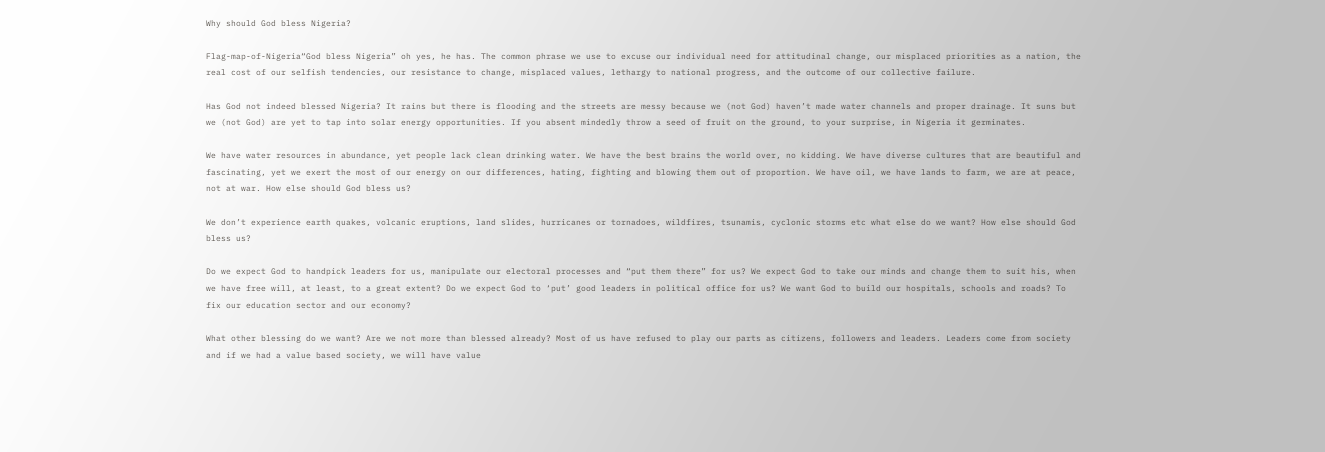Why should God bless Nigeria?

Flag-map-of-Nigeria“God bless Nigeria” oh yes, he has. The common phrase we use to excuse our individual need for attitudinal change, our misplaced priorities as a nation, the real cost of our selfish tendencies, our resistance to change, misplaced values, lethargy to national progress, and the outcome of our collective failure.

Has God not indeed blessed Nigeria? It rains but there is flooding and the streets are messy because we (not God) haven’t made water channels and proper drainage. It suns but we (not God) are yet to tap into solar energy opportunities. If you absent mindedly throw a seed of fruit on the ground, to your surprise, in Nigeria it germinates.

We have water resources in abundance, yet people lack clean drinking water. We have the best brains the world over, no kidding. We have diverse cultures that are beautiful and fascinating, yet we exert the most of our energy on our differences, hating, fighting and blowing them out of proportion. We have oil, we have lands to farm, we are at peace, not at war. How else should God bless us?

We don’t experience earth quakes, volcanic eruptions, land slides, hurricanes or tornadoes, wildfires, tsunamis, cyclonic storms etc what else do we want? How else should God bless us?

Do we expect God to handpick leaders for us, manipulate our electoral processes and “put them there” for us? We expect God to take our minds and change them to suit his, when we have free will, at least, to a great extent? Do we expect God to ‘put’ good leaders in political office for us? We want God to build our hospitals, schools and roads? To fix our education sector and our economy?

What other blessing do we want? Are we not more than blessed already? Most of us have refused to play our parts as citizens, followers and leaders. Leaders come from society and if we had a value based society, we will have value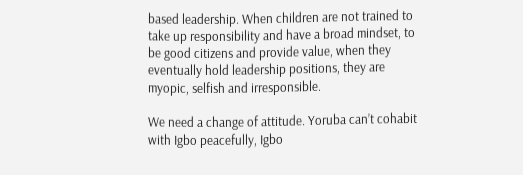based leadership. When children are not trained to take up responsibility and have a broad mindset, to be good citizens and provide value, when they eventually hold leadership positions, they are myopic, selfish and irresponsible.

We need a change of attitude. Yoruba can’t cohabit with Igbo peacefully, Igbo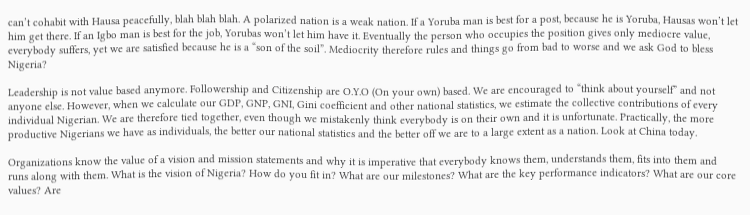can’t cohabit with Hausa peacefully, blah blah blah. A polarized nation is a weak nation. If a Yoruba man is best for a post, because he is Yoruba, Hausas won’t let him get there. If an Igbo man is best for the job, Yorubas won’t let him have it. Eventually the person who occupies the position gives only mediocre value, everybody suffers, yet we are satisfied because he is a “son of the soil”. Mediocrity therefore rules and things go from bad to worse and we ask God to bless Nigeria?

Leadership is not value based anymore. Followership and Citizenship are O.Y.O (On your own) based. We are encouraged to “think about yourself” and not anyone else. However, when we calculate our GDP, GNP, GNI, Gini coefficient and other national statistics, we estimate the collective contributions of every individual Nigerian. We are therefore tied together, even though we mistakenly think everybody is on their own and it is unfortunate. Practically, the more productive Nigerians we have as individuals, the better our national statistics and the better off we are to a large extent as a nation. Look at China today.

Organizations know the value of a vision and mission statements and why it is imperative that everybody knows them, understands them, fits into them and runs along with them. What is the vision of Nigeria? How do you fit in? What are our milestones? What are the key performance indicators? What are our core values? Are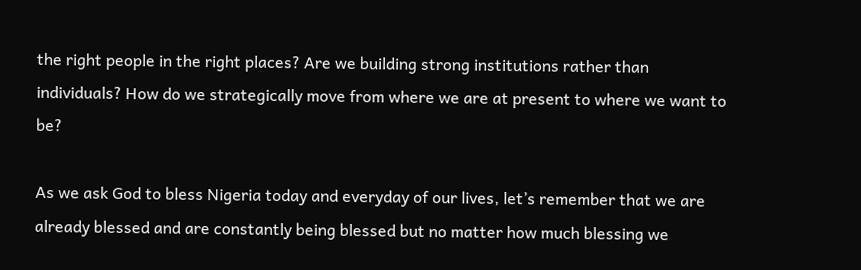the right people in the right places? Are we building strong institutions rather than individuals? How do we strategically move from where we are at present to where we want to be?

As we ask God to bless Nigeria today and everyday of our lives, let’s remember that we are already blessed and are constantly being blessed but no matter how much blessing we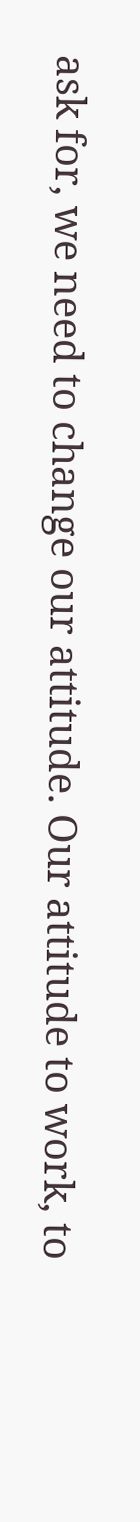ask for, we need to change our attitude. Our attitude to work, to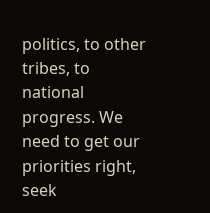politics, to other tribes, to national progress. We need to get our priorities right, seek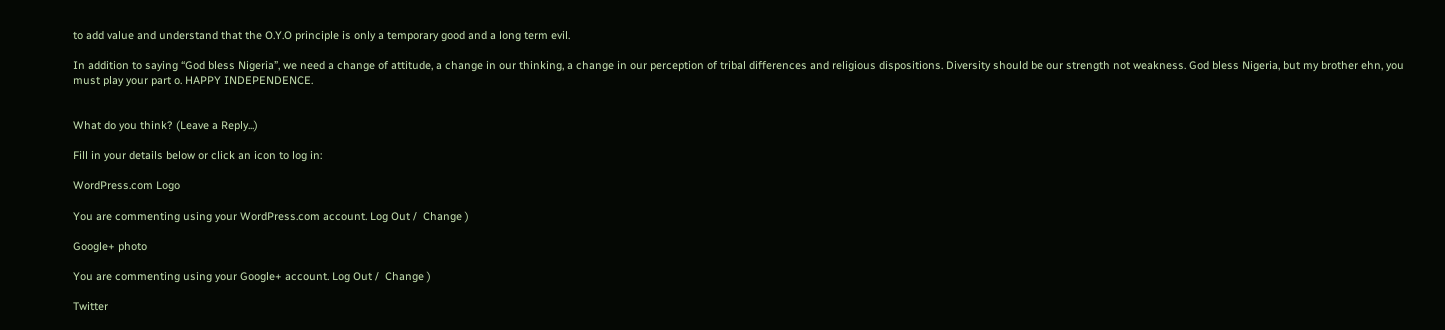to add value and understand that the O.Y.O principle is only a temporary good and a long term evil.

In addition to saying “God bless Nigeria”, we need a change of attitude, a change in our thinking, a change in our perception of tribal differences and religious dispositions. Diversity should be our strength not weakness. God bless Nigeria, but my brother ehn, you must play your part o. HAPPY INDEPENDENCE.


What do you think? (Leave a Reply...)

Fill in your details below or click an icon to log in:

WordPress.com Logo

You are commenting using your WordPress.com account. Log Out /  Change )

Google+ photo

You are commenting using your Google+ account. Log Out /  Change )

Twitter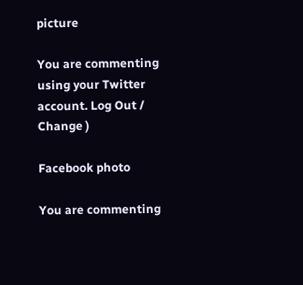picture

You are commenting using your Twitter account. Log Out /  Change )

Facebook photo

You are commenting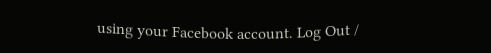using your Facebook account. Log Out /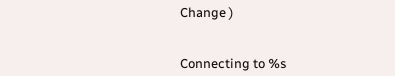Change )


Connecting to %s